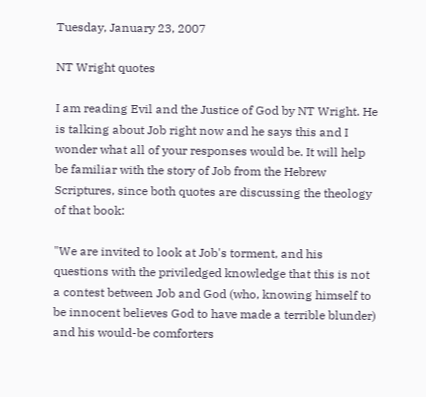Tuesday, January 23, 2007

NT Wright quotes

I am reading Evil and the Justice of God by NT Wright. He is talking about Job right now and he says this and I wonder what all of your responses would be. It will help be familiar with the story of Job from the Hebrew Scriptures, since both quotes are discussing the theology of that book:

"We are invited to look at Job's torment, and his questions with the priviledged knowledge that this is not a contest between Job and God (who, knowing himself to be innocent believes God to have made a terrible blunder) and his would-be comforters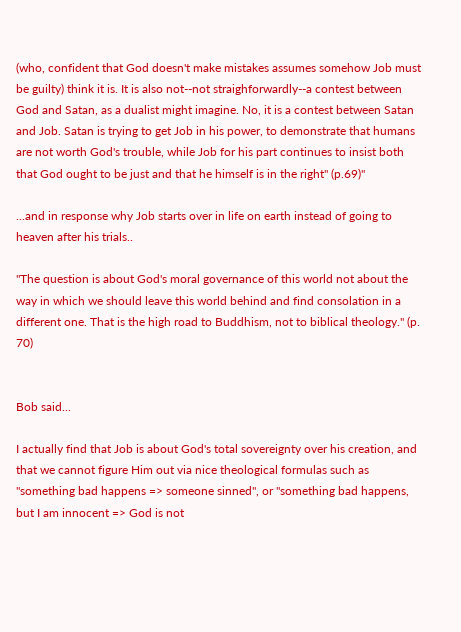(who, confident that God doesn't make mistakes assumes somehow Job must be guilty) think it is. It is also not--not straighforwardly--a contest between God and Satan, as a dualist might imagine. No, it is a contest between Satan and Job. Satan is trying to get Job in his power, to demonstrate that humans are not worth God's trouble, while Job for his part continues to insist both that God ought to be just and that he himself is in the right" (p.69)"

...and in response why Job starts over in life on earth instead of going to heaven after his trials..

"The question is about God's moral governance of this world not about the way in which we should leave this world behind and find consolation in a different one. That is the high road to Buddhism, not to biblical theology." (p. 70)


Bob said...

I actually find that Job is about God's total sovereignty over his creation, and that we cannot figure Him out via nice theological formulas such as "something bad happens => someone sinned", or "something bad happens, but I am innocent => God is not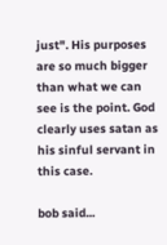just". His purposes are so much bigger than what we can see is the point. God clearly uses satan as his sinful servant in this case.

bob said...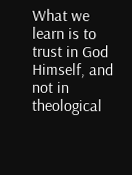What we learn is to trust in God Himself, and not in theological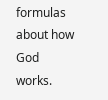formulas about how God works.